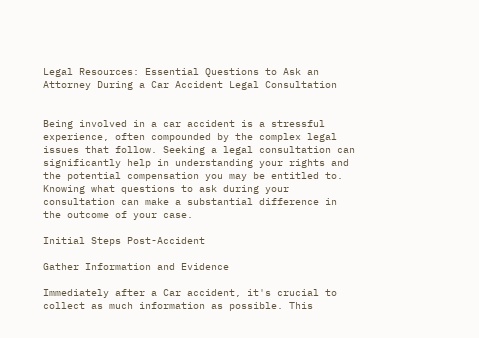Legal Resources: Essential Questions to Ask an Attorney During a Car Accident Legal Consultation


Being involved in a car accident is a stressful experience, often compounded by the complex legal issues that follow. Seeking a legal consultation can significantly help in understanding your rights and the potential compensation you may be entitled to. Knowing what questions to ask during your consultation can make a substantial difference in the outcome of your case.

Initial Steps Post-Accident

Gather Information and Evidence

Immediately after a Car accident, it's crucial to collect as much information as possible. This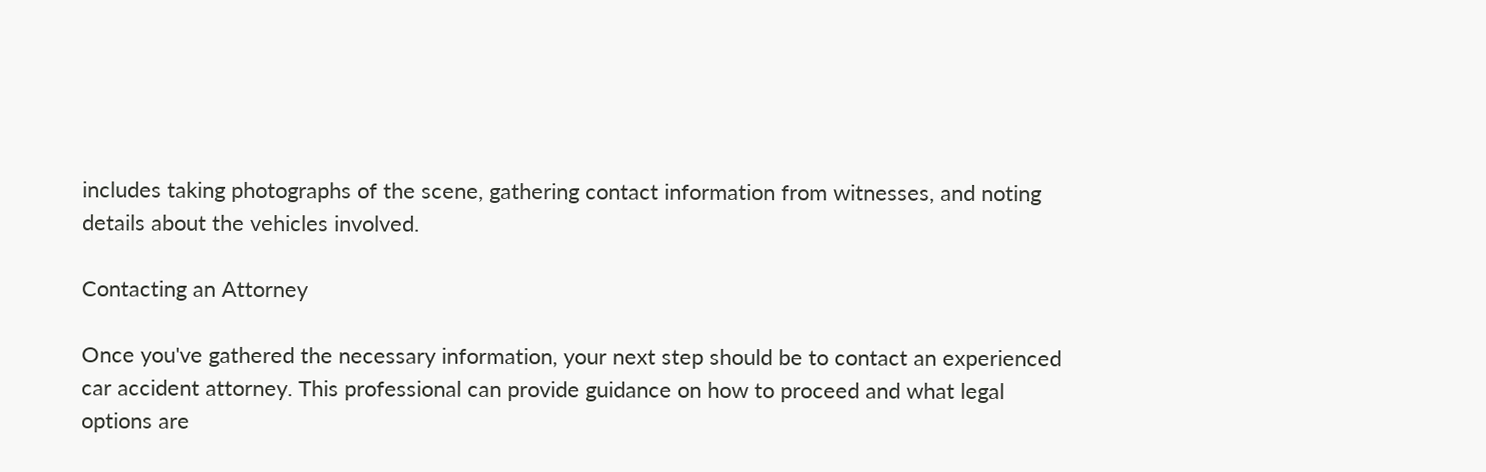includes taking photographs of the scene, gathering contact information from witnesses, and noting details about the vehicles involved.

Contacting an Attorney

Once you've gathered the necessary information, your next step should be to contact an experienced car accident attorney. This professional can provide guidance on how to proceed and what legal options are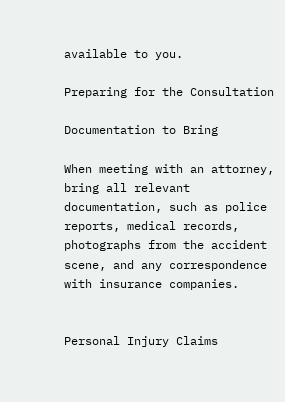available to you.

Preparing for the Consultation

Documentation to Bring

When meeting with an attorney, bring all relevant documentation, such as police reports, medical records, photographs from the accident scene, and any correspondence with insurance companies.


Personal Injury Claims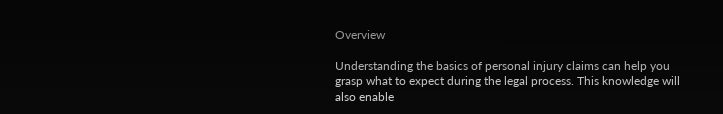Overview

Understanding the basics of personal injury claims can help you grasp what to expect during the legal process. This knowledge will also enable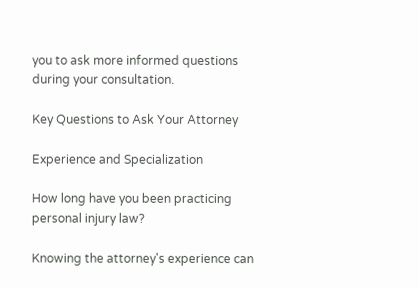you to ask more informed questions during your consultation.

Key Questions to Ask Your Attorney

Experience and Specialization

How long have you been practicing personal injury law?

Knowing the attorney's experience can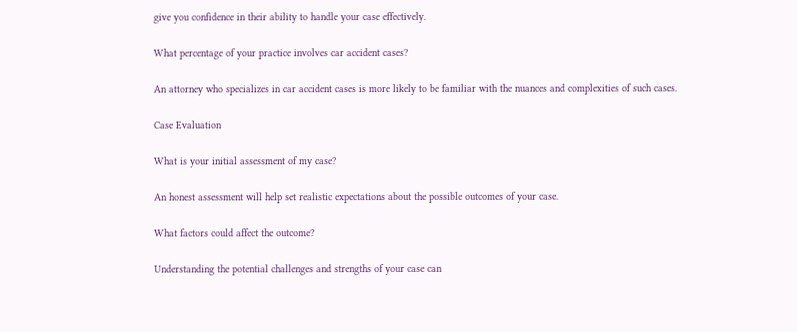give you confidence in their ability to handle your case effectively.

What percentage of your practice involves car accident cases?

An attorney who specializes in car accident cases is more likely to be familiar with the nuances and complexities of such cases.

Case Evaluation

What is your initial assessment of my case?

An honest assessment will help set realistic expectations about the possible outcomes of your case.

What factors could affect the outcome?

Understanding the potential challenges and strengths of your case can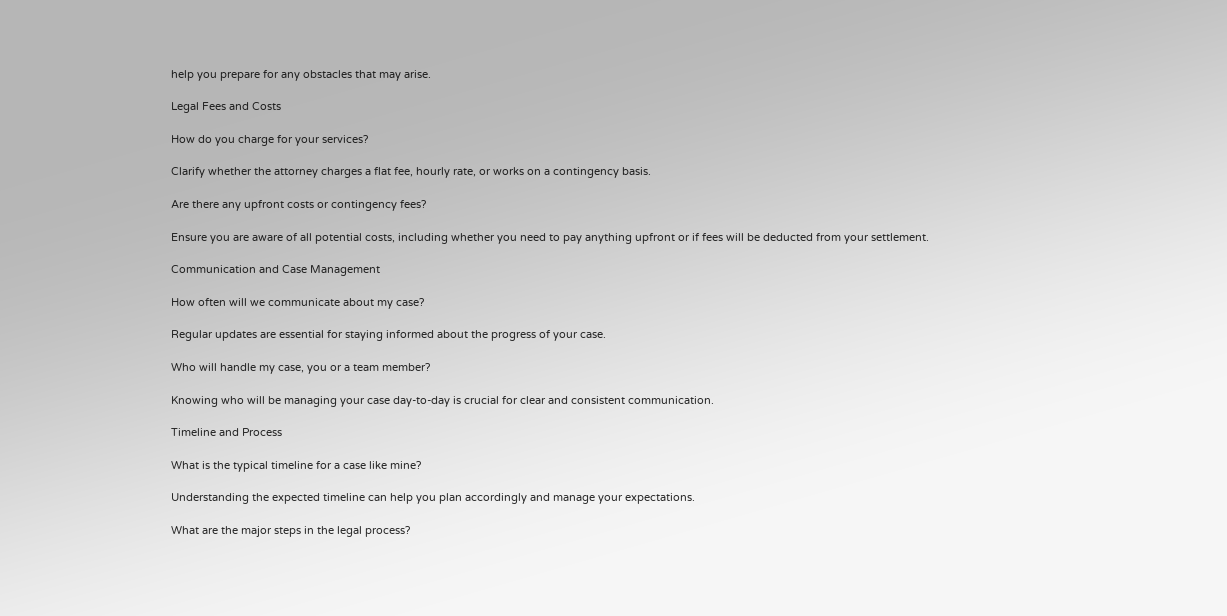help you prepare for any obstacles that may arise.

Legal Fees and Costs

How do you charge for your services?

Clarify whether the attorney charges a flat fee, hourly rate, or works on a contingency basis.

Are there any upfront costs or contingency fees?

Ensure you are aware of all potential costs, including whether you need to pay anything upfront or if fees will be deducted from your settlement.

Communication and Case Management

How often will we communicate about my case?

Regular updates are essential for staying informed about the progress of your case.

Who will handle my case, you or a team member?

Knowing who will be managing your case day-to-day is crucial for clear and consistent communication.

Timeline and Process

What is the typical timeline for a case like mine?

Understanding the expected timeline can help you plan accordingly and manage your expectations.

What are the major steps in the legal process?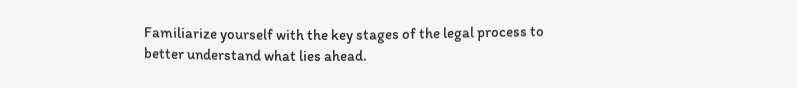Familiarize yourself with the key stages of the legal process to better understand what lies ahead.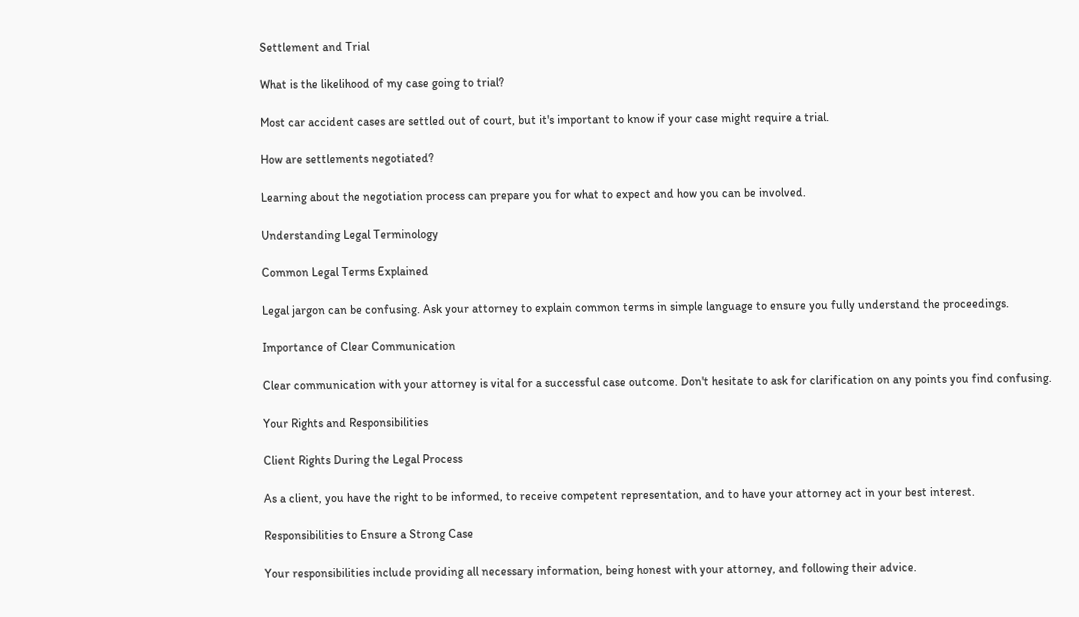Settlement and Trial

What is the likelihood of my case going to trial?

Most car accident cases are settled out of court, but it's important to know if your case might require a trial.

How are settlements negotiated?

Learning about the negotiation process can prepare you for what to expect and how you can be involved.

Understanding Legal Terminology

Common Legal Terms Explained

Legal jargon can be confusing. Ask your attorney to explain common terms in simple language to ensure you fully understand the proceedings.

Importance of Clear Communication

Clear communication with your attorney is vital for a successful case outcome. Don't hesitate to ask for clarification on any points you find confusing.

Your Rights and Responsibilities

Client Rights During the Legal Process

As a client, you have the right to be informed, to receive competent representation, and to have your attorney act in your best interest.

Responsibilities to Ensure a Strong Case

Your responsibilities include providing all necessary information, being honest with your attorney, and following their advice.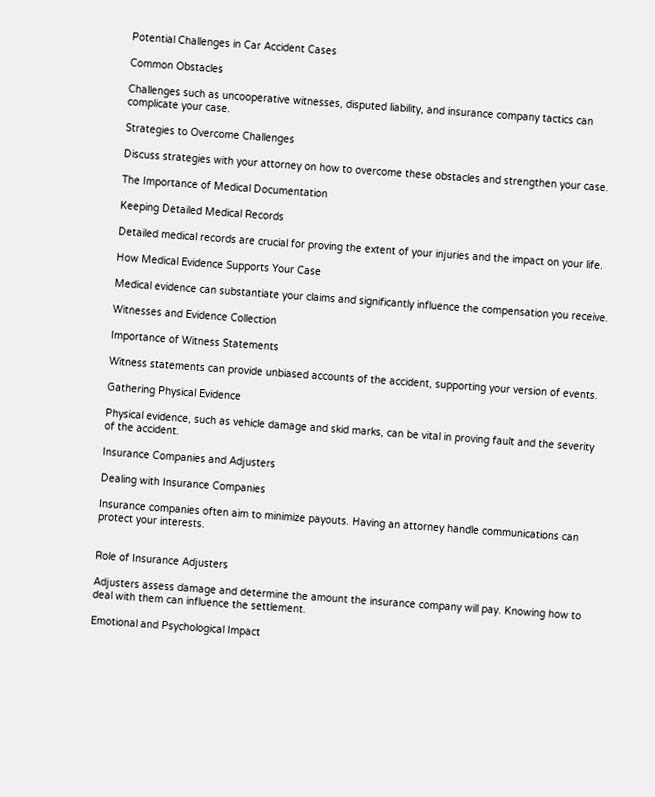Potential Challenges in Car Accident Cases

Common Obstacles

Challenges such as uncooperative witnesses, disputed liability, and insurance company tactics can complicate your case.

Strategies to Overcome Challenges

Discuss strategies with your attorney on how to overcome these obstacles and strengthen your case.

The Importance of Medical Documentation

Keeping Detailed Medical Records

Detailed medical records are crucial for proving the extent of your injuries and the impact on your life.

How Medical Evidence Supports Your Case

Medical evidence can substantiate your claims and significantly influence the compensation you receive.

Witnesses and Evidence Collection

Importance of Witness Statements

Witness statements can provide unbiased accounts of the accident, supporting your version of events.

Gathering Physical Evidence

Physical evidence, such as vehicle damage and skid marks, can be vital in proving fault and the severity of the accident.

Insurance Companies and Adjusters

Dealing with Insurance Companies

Insurance companies often aim to minimize payouts. Having an attorney handle communications can protect your interests.


Role of Insurance Adjusters

Adjusters assess damage and determine the amount the insurance company will pay. Knowing how to deal with them can influence the settlement.

Emotional and Psychological Impact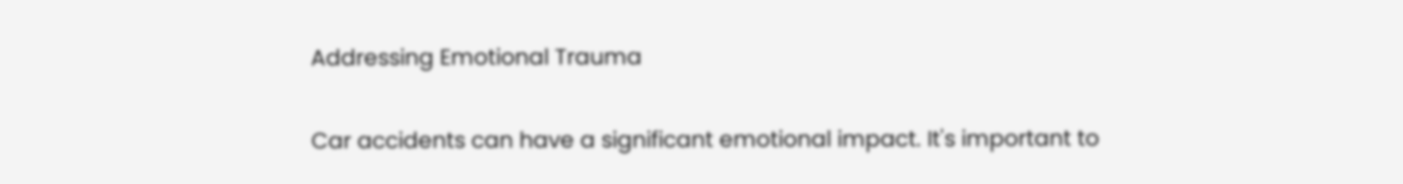Addressing Emotional Trauma

Car accidents can have a significant emotional impact. It's important to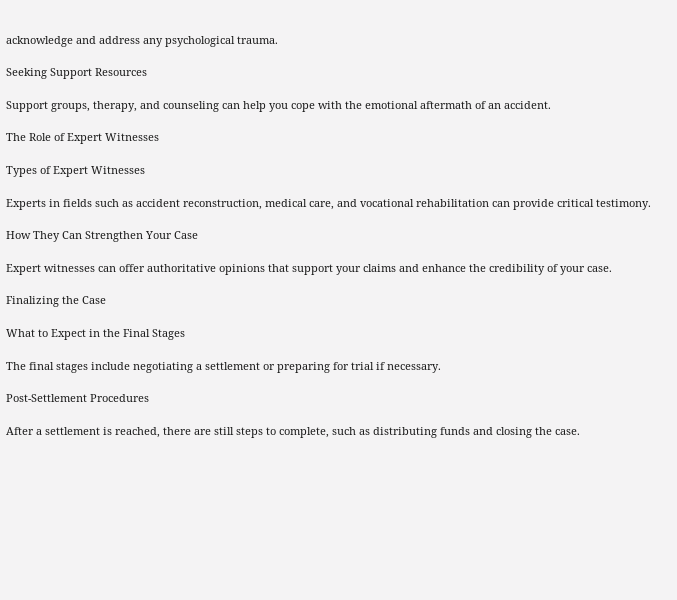acknowledge and address any psychological trauma.

Seeking Support Resources

Support groups, therapy, and counseling can help you cope with the emotional aftermath of an accident.

The Role of Expert Witnesses

Types of Expert Witnesses

Experts in fields such as accident reconstruction, medical care, and vocational rehabilitation can provide critical testimony.

How They Can Strengthen Your Case

Expert witnesses can offer authoritative opinions that support your claims and enhance the credibility of your case.

Finalizing the Case

What to Expect in the Final Stages

The final stages include negotiating a settlement or preparing for trial if necessary.

Post-Settlement Procedures

After a settlement is reached, there are still steps to complete, such as distributing funds and closing the case.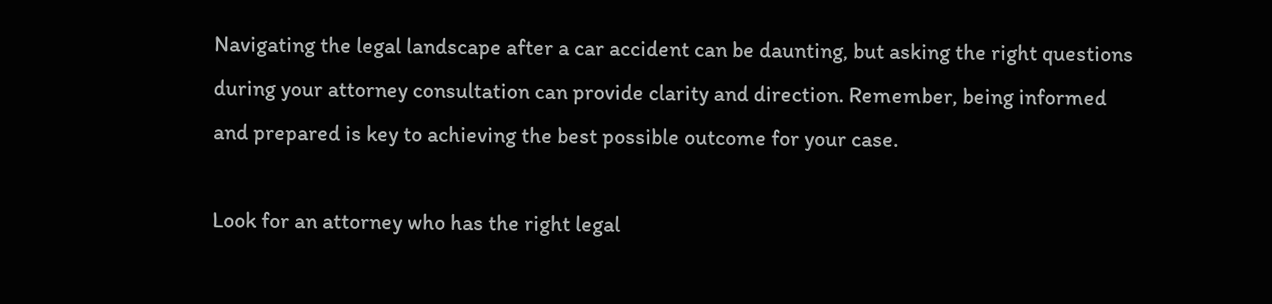Navigating the legal landscape after a car accident can be daunting, but asking the right questions during your attorney consultation can provide clarity and direction. Remember, being informed and prepared is key to achieving the best possible outcome for your case.

Look for an attorney who has the right legal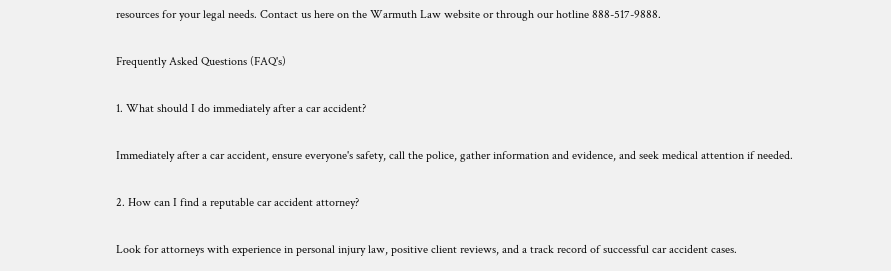resources for your legal needs. Contact us here on the Warmuth Law website or through our hotline 888-517-9888.

Frequently Asked Questions (FAQ's)

1. What should I do immediately after a car accident?

Immediately after a car accident, ensure everyone's safety, call the police, gather information and evidence, and seek medical attention if needed.

2. How can I find a reputable car accident attorney?

Look for attorneys with experience in personal injury law, positive client reviews, and a track record of successful car accident cases.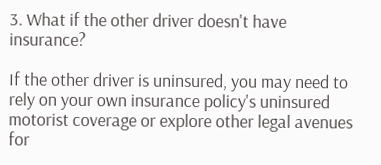3. What if the other driver doesn't have insurance?

If the other driver is uninsured, you may need to rely on your own insurance policy's uninsured motorist coverage or explore other legal avenues for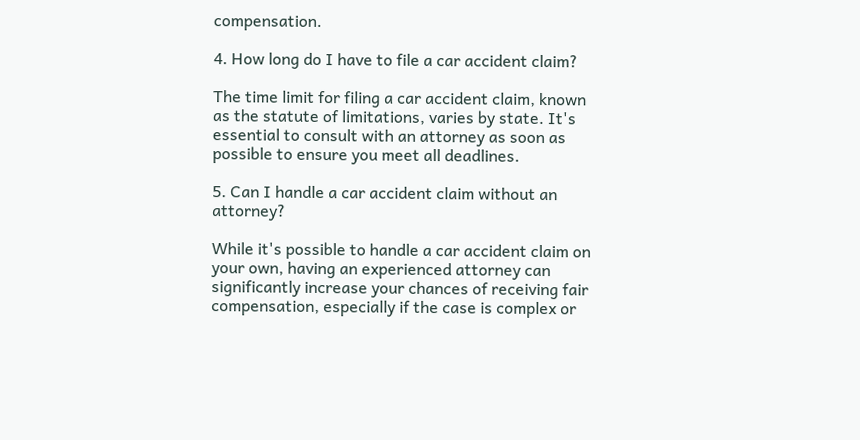compensation.

4. How long do I have to file a car accident claim?

The time limit for filing a car accident claim, known as the statute of limitations, varies by state. It's essential to consult with an attorney as soon as possible to ensure you meet all deadlines.

5. Can I handle a car accident claim without an attorney?

While it's possible to handle a car accident claim on your own, having an experienced attorney can significantly increase your chances of receiving fair compensation, especially if the case is complex or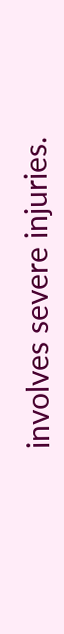involves severe injuries.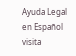Ayuda Legal en Español visita